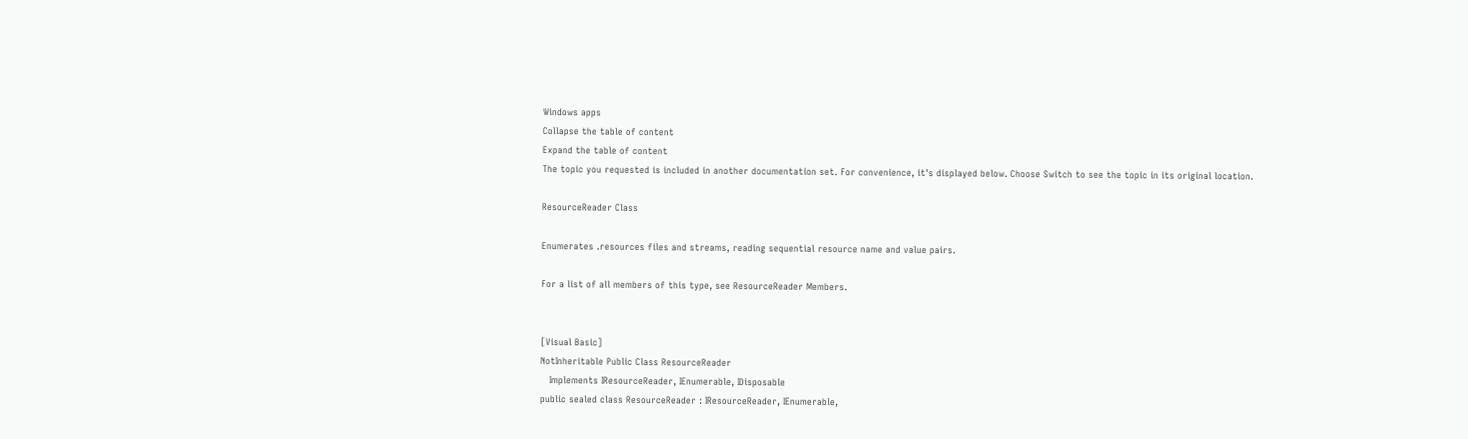Windows apps
Collapse the table of content
Expand the table of content
The topic you requested is included in another documentation set. For convenience, it's displayed below. Choose Switch to see the topic in its original location.

ResourceReader Class

Enumerates .resources files and streams, reading sequential resource name and value pairs.

For a list of all members of this type, see ResourceReader Members.


[Visual Basic]
NotInheritable Public Class ResourceReader
   Implements IResourceReader, IEnumerable, IDisposable
public sealed class ResourceReader : IResourceReader, IEnumerable,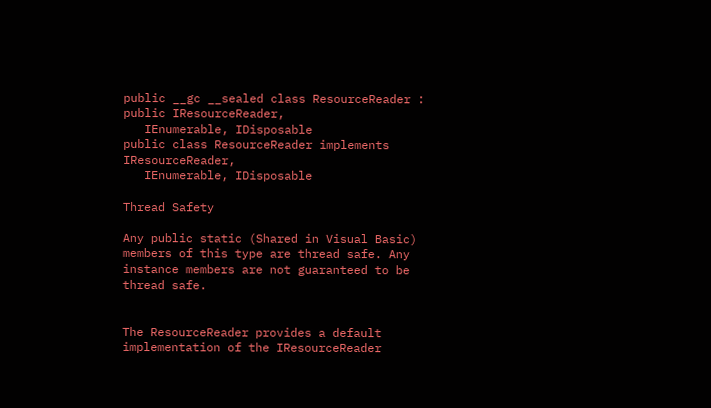public __gc __sealed class ResourceReader : public IResourceReader,
   IEnumerable, IDisposable
public class ResourceReader implements IResourceReader,
   IEnumerable, IDisposable

Thread Safety

Any public static (Shared in Visual Basic) members of this type are thread safe. Any instance members are not guaranteed to be thread safe.


The ResourceReader provides a default implementation of the IResourceReader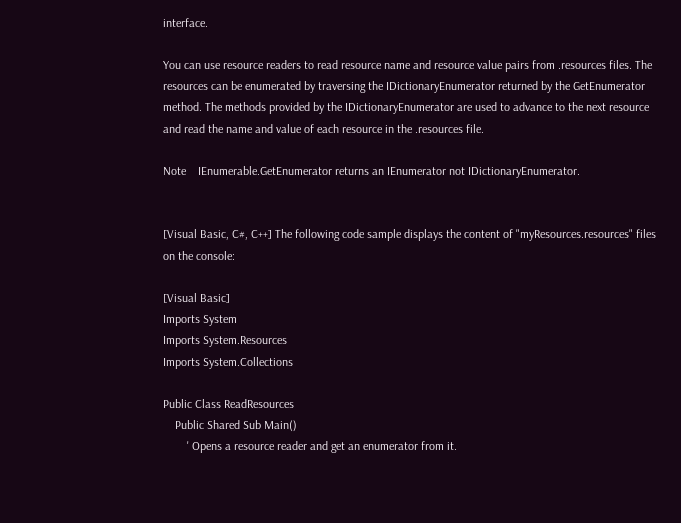interface.

You can use resource readers to read resource name and resource value pairs from .resources files. The resources can be enumerated by traversing the IDictionaryEnumerator returned by the GetEnumerator method. The methods provided by the IDictionaryEnumerator are used to advance to the next resource and read the name and value of each resource in the .resources file.

Note    IEnumerable.GetEnumerator returns an IEnumerator not IDictionaryEnumerator.


[Visual Basic, C#, C++] The following code sample displays the content of "myResources.resources" files on the console:

[Visual Basic]
Imports System
Imports System.Resources
Imports System.Collections

Public Class ReadResources
    Public Shared Sub Main()
        ' Opens a resource reader and get an enumerator from it.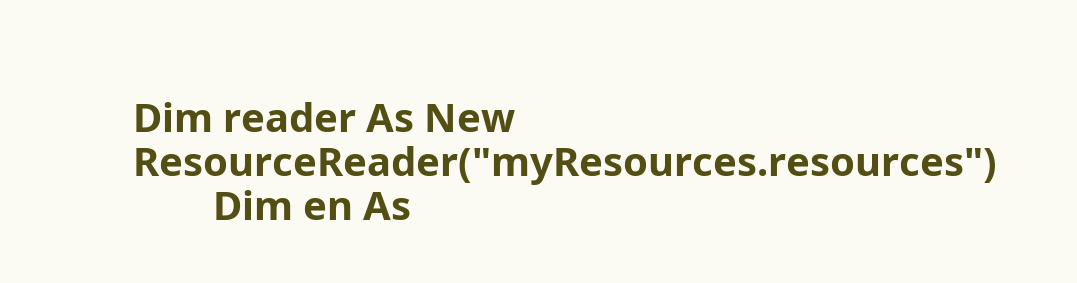Dim reader As New ResourceReader("myResources.resources")
        Dim en As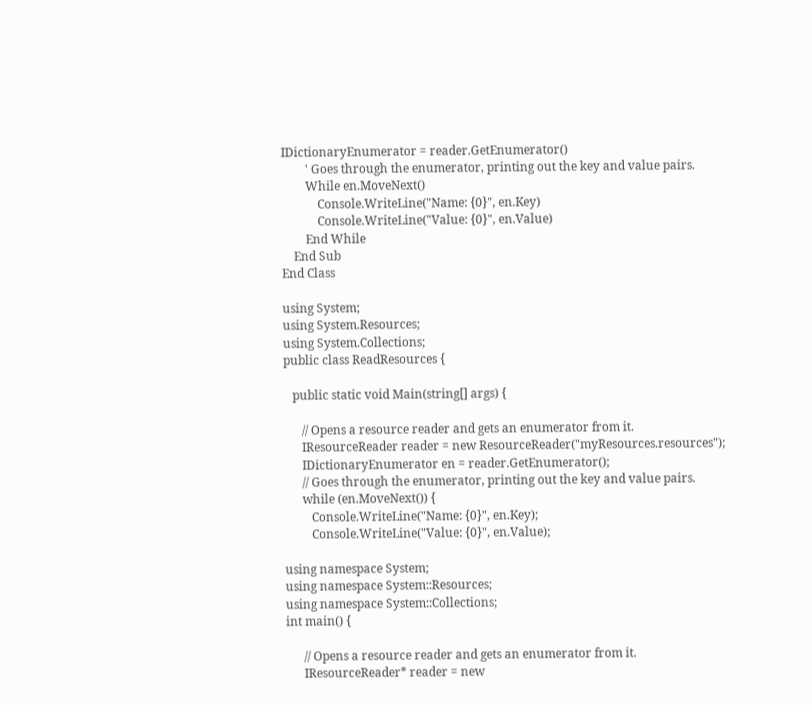IDictionaryEnumerator = reader.GetEnumerator()
        ' Goes through the enumerator, printing out the key and value pairs.
        While en.MoveNext()
            Console.WriteLine("Name: {0}", en.Key)
            Console.WriteLine("Value: {0}", en.Value)
        End While
    End Sub
End Class

using System;
using System.Resources;
using System.Collections;
public class ReadResources {

   public static void Main(string[] args) {

      // Opens a resource reader and gets an enumerator from it.
      IResourceReader reader = new ResourceReader("myResources.resources");
      IDictionaryEnumerator en = reader.GetEnumerator();
      // Goes through the enumerator, printing out the key and value pairs.
      while (en.MoveNext()) {
         Console.WriteLine("Name: {0}", en.Key);
         Console.WriteLine("Value: {0}", en.Value);

using namespace System;
using namespace System::Resources;
using namespace System::Collections;
int main() {

      // Opens a resource reader and gets an enumerator from it.
      IResourceReader* reader = new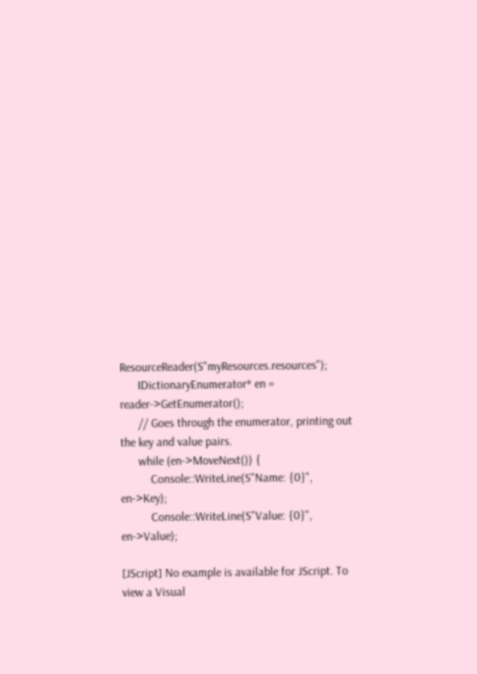ResourceReader(S"myResources.resources");
      IDictionaryEnumerator* en = reader->GetEnumerator();
      // Goes through the enumerator, printing out the key and value pairs.
      while (en->MoveNext()) {
          Console::WriteLine(S"Name: {0}", en->Key);
          Console::WriteLine(S"Value: {0}", en->Value);

[JScript] No example is available for JScript. To view a Visual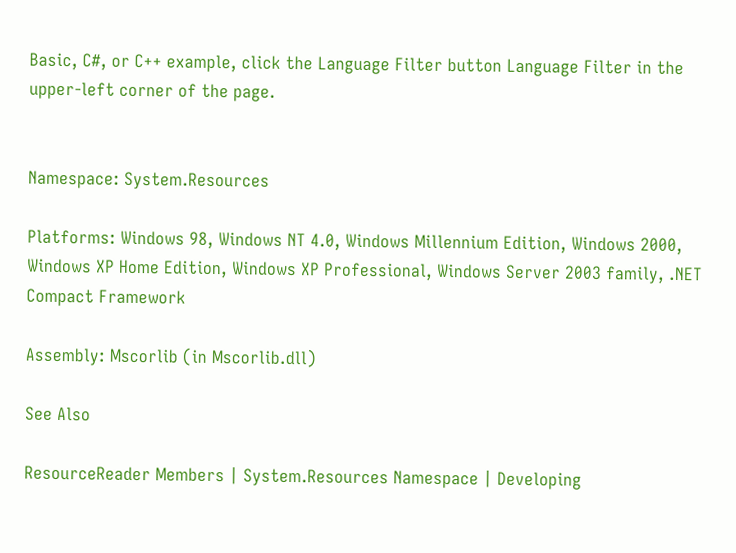Basic, C#, or C++ example, click the Language Filter button Language Filter in the upper-left corner of the page.


Namespace: System.Resources

Platforms: Windows 98, Windows NT 4.0, Windows Millennium Edition, Windows 2000, Windows XP Home Edition, Windows XP Professional, Windows Server 2003 family, .NET Compact Framework

Assembly: Mscorlib (in Mscorlib.dll)

See Also

ResourceReader Members | System.Resources Namespace | Developing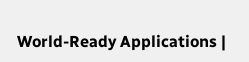World-Ready Applications |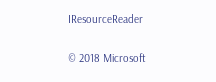IResourceReader

© 2018 Microsoft